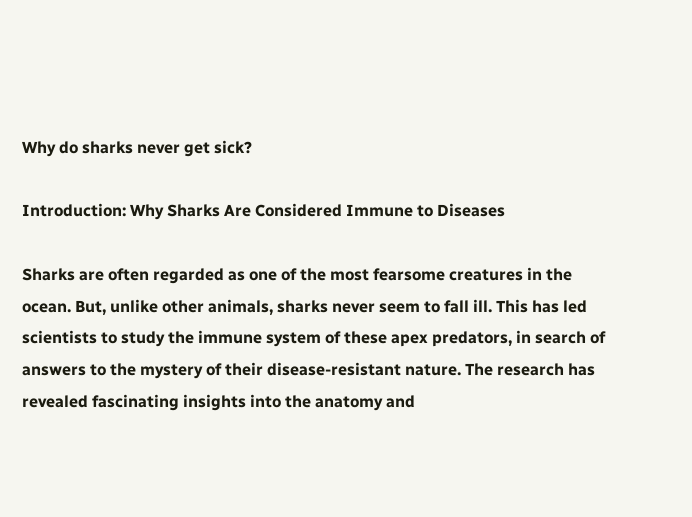Why do sharks never get sick?

Introduction: Why Sharks Are Considered Immune to Diseases

Sharks are often regarded as one of the most fearsome creatures in the ocean. But, unlike other animals, sharks never seem to fall ill. This has led scientists to study the immune system of these apex predators, in search of answers to the mystery of their disease-resistant nature. The research has revealed fascinating insights into the anatomy and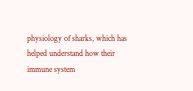physiology of sharks, which has helped understand how their immune system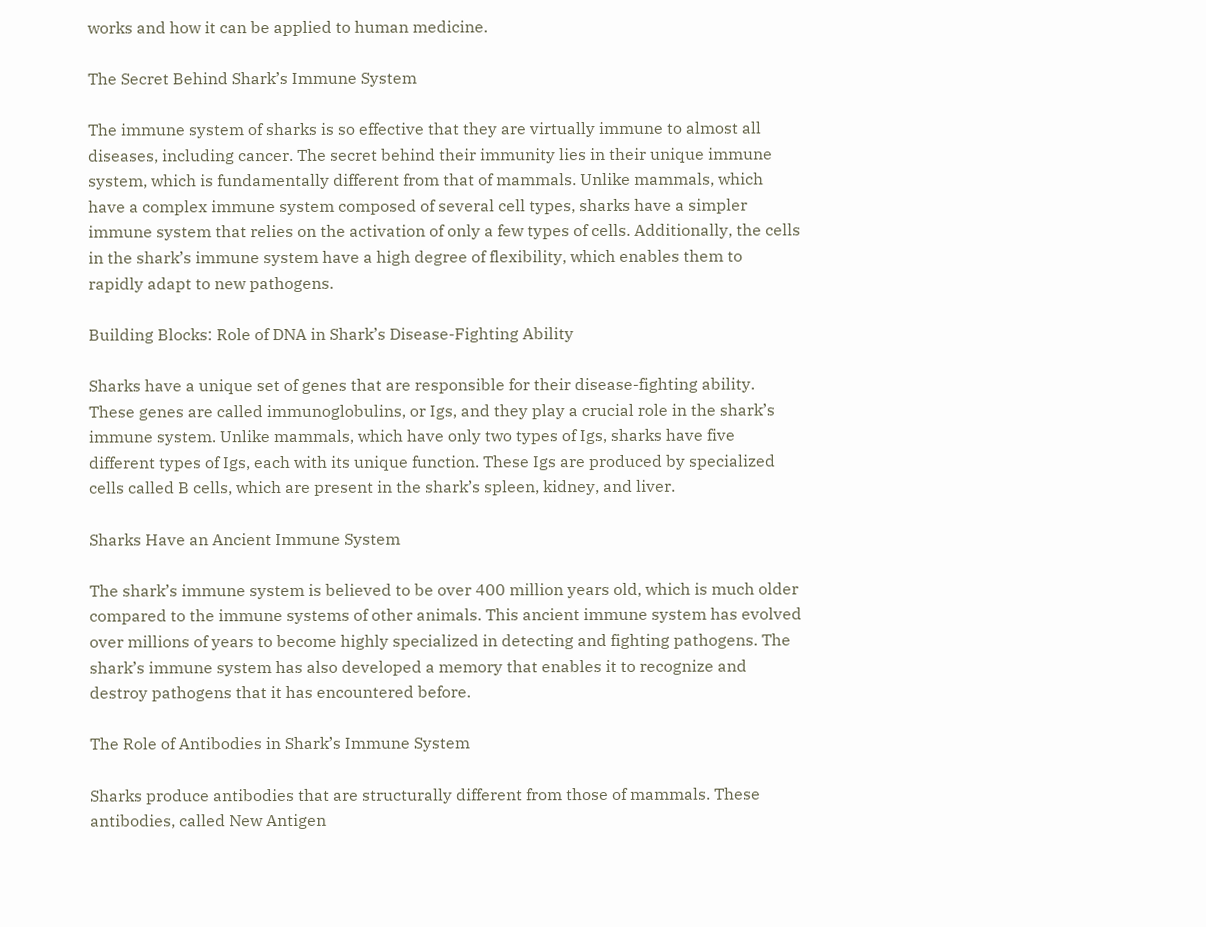works and how it can be applied to human medicine.

The Secret Behind Shark’s Immune System

The immune system of sharks is so effective that they are virtually immune to almost all diseases, including cancer. The secret behind their immunity lies in their unique immune system, which is fundamentally different from that of mammals. Unlike mammals, which have a complex immune system composed of several cell types, sharks have a simpler immune system that relies on the activation of only a few types of cells. Additionally, the cells in the shark’s immune system have a high degree of flexibility, which enables them to rapidly adapt to new pathogens.

Building Blocks: Role of DNA in Shark’s Disease-Fighting Ability

Sharks have a unique set of genes that are responsible for their disease-fighting ability. These genes are called immunoglobulins, or Igs, and they play a crucial role in the shark’s immune system. Unlike mammals, which have only two types of Igs, sharks have five different types of Igs, each with its unique function. These Igs are produced by specialized cells called B cells, which are present in the shark’s spleen, kidney, and liver.

Sharks Have an Ancient Immune System

The shark’s immune system is believed to be over 400 million years old, which is much older compared to the immune systems of other animals. This ancient immune system has evolved over millions of years to become highly specialized in detecting and fighting pathogens. The shark’s immune system has also developed a memory that enables it to recognize and destroy pathogens that it has encountered before.

The Role of Antibodies in Shark’s Immune System

Sharks produce antibodies that are structurally different from those of mammals. These antibodies, called New Antigen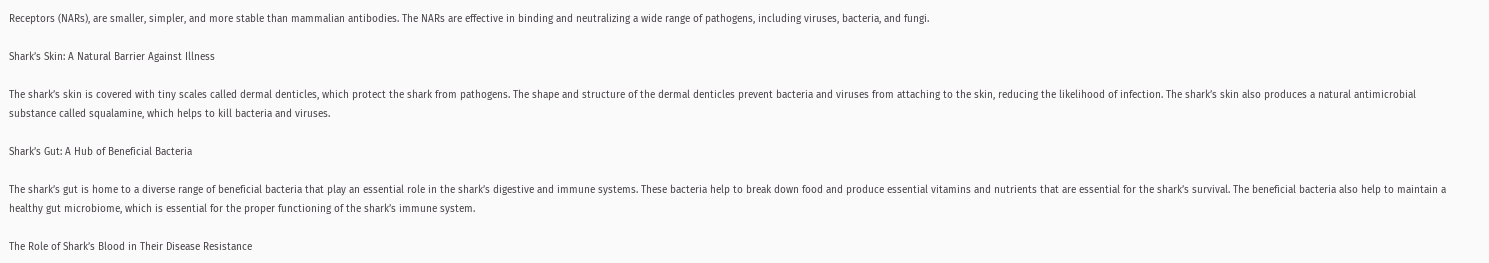Receptors (NARs), are smaller, simpler, and more stable than mammalian antibodies. The NARs are effective in binding and neutralizing a wide range of pathogens, including viruses, bacteria, and fungi.

Shark’s Skin: A Natural Barrier Against Illness

The shark’s skin is covered with tiny scales called dermal denticles, which protect the shark from pathogens. The shape and structure of the dermal denticles prevent bacteria and viruses from attaching to the skin, reducing the likelihood of infection. The shark’s skin also produces a natural antimicrobial substance called squalamine, which helps to kill bacteria and viruses.

Shark’s Gut: A Hub of Beneficial Bacteria

The shark’s gut is home to a diverse range of beneficial bacteria that play an essential role in the shark’s digestive and immune systems. These bacteria help to break down food and produce essential vitamins and nutrients that are essential for the shark’s survival. The beneficial bacteria also help to maintain a healthy gut microbiome, which is essential for the proper functioning of the shark’s immune system.

The Role of Shark’s Blood in Their Disease Resistance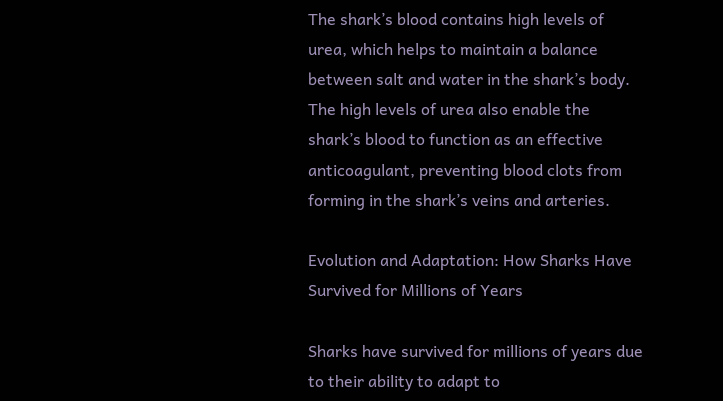The shark’s blood contains high levels of urea, which helps to maintain a balance between salt and water in the shark’s body. The high levels of urea also enable the shark’s blood to function as an effective anticoagulant, preventing blood clots from forming in the shark’s veins and arteries.

Evolution and Adaptation: How Sharks Have Survived for Millions of Years

Sharks have survived for millions of years due to their ability to adapt to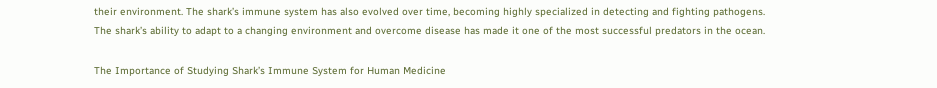their environment. The shark’s immune system has also evolved over time, becoming highly specialized in detecting and fighting pathogens. The shark’s ability to adapt to a changing environment and overcome disease has made it one of the most successful predators in the ocean.

The Importance of Studying Shark’s Immune System for Human Medicine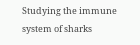Studying the immune system of sharks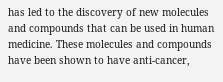has led to the discovery of new molecules and compounds that can be used in human medicine. These molecules and compounds have been shown to have anti-cancer,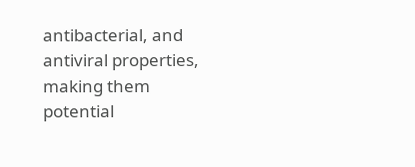antibacterial, and antiviral properties, making them potential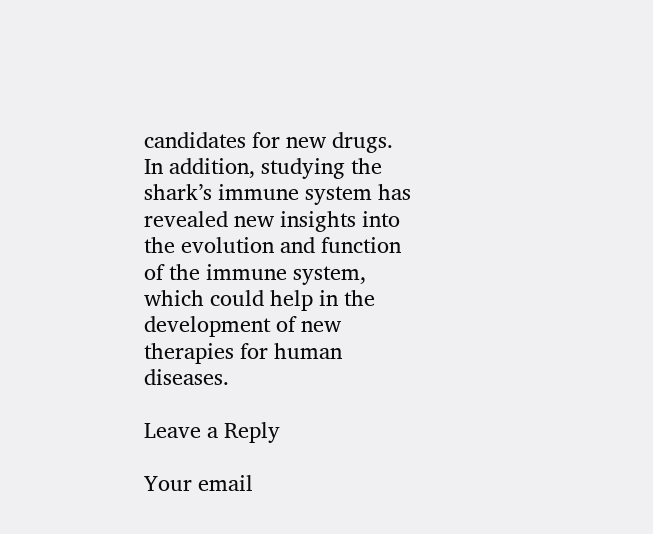candidates for new drugs. In addition, studying the shark’s immune system has revealed new insights into the evolution and function of the immune system, which could help in the development of new therapies for human diseases.

Leave a Reply

Your email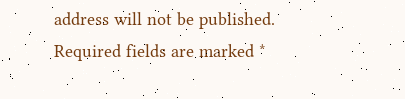address will not be published. Required fields are marked *